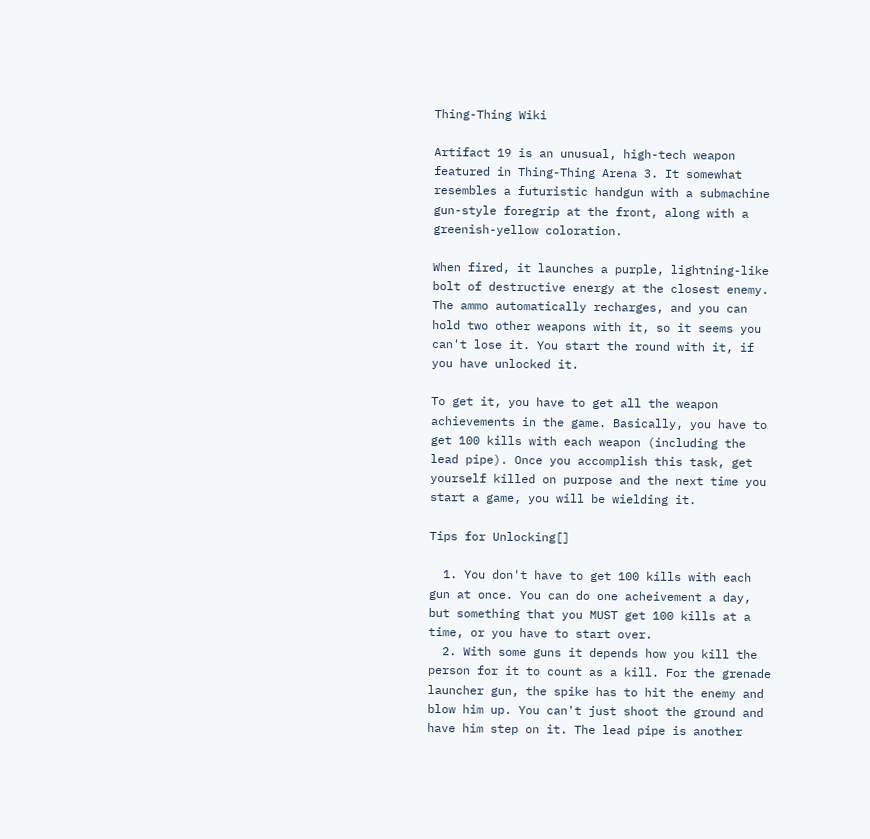Thing-Thing Wiki

Artifact 19 is an unusual, high-tech weapon featured in Thing-Thing Arena 3. It somewhat resembles a futuristic handgun with a submachine gun-style foregrip at the front, along with a greenish-yellow coloration.

When fired, it launches a purple, lightning-like bolt of destructive energy at the closest enemy. The ammo automatically recharges, and you can hold two other weapons with it, so it seems you can't lose it. You start the round with it, if you have unlocked it.

To get it, you have to get all the weapon achievements in the game. Basically, you have to get 100 kills with each weapon (including the lead pipe). Once you accomplish this task, get yourself killed on purpose and the next time you start a game, you will be wielding it.

Tips for Unlocking[]

  1. You don't have to get 100 kills with each gun at once. You can do one acheivement a day, but something that you MUST get 100 kills at a time, or you have to start over.
  2. With some guns it depends how you kill the person for it to count as a kill. For the grenade launcher gun, the spike has to hit the enemy and blow him up. You can't just shoot the ground and have him step on it. The lead pipe is another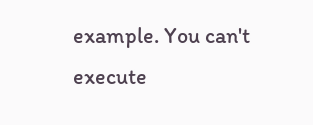example. You can't execute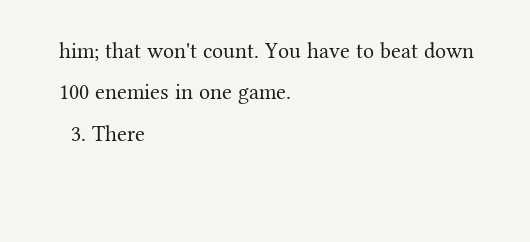him; that won't count. You have to beat down 100 enemies in one game.
  3. There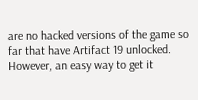are no hacked versions of the game so far that have Artifact 19 unlocked. However, an easy way to get it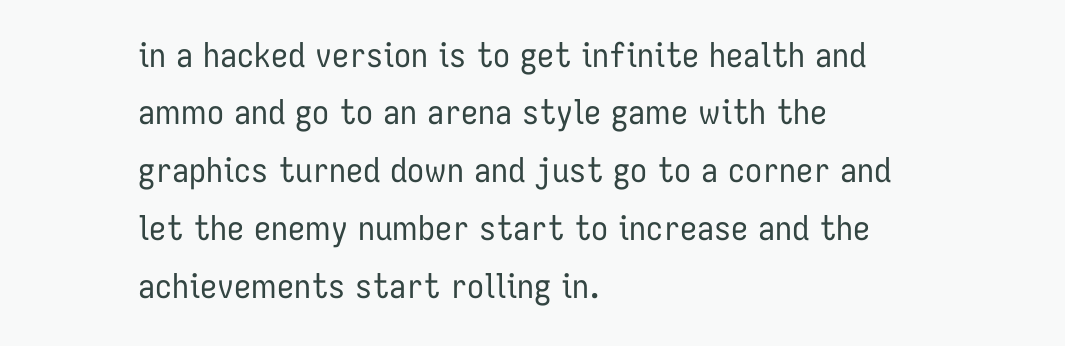in a hacked version is to get infinite health and ammo and go to an arena style game with the graphics turned down and just go to a corner and let the enemy number start to increase and the achievements start rolling in.